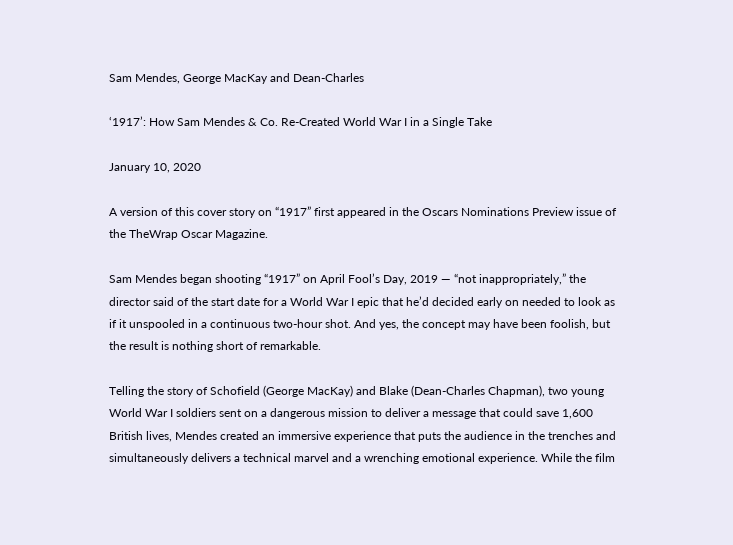Sam Mendes, George MacKay and Dean-Charles

‘1917’: How Sam Mendes & Co. Re-Created World War I in a Single Take

January 10, 2020

A version of this cover story on “1917” first appeared in the Oscars Nominations Preview issue of the TheWrap Oscar Magazine.

Sam Mendes began shooting “1917” on April Fool’s Day, 2019 — “not inappropriately,” the director said of the start date for a World War I epic that he’d decided early on needed to look as if it unspooled in a continuous two-hour shot. And yes, the concept may have been foolish, but the result is nothing short of remarkable.

Telling the story of Schofield (George MacKay) and Blake (Dean-Charles Chapman), two young World War I soldiers sent on a dangerous mission to deliver a message that could save 1,600 British lives, Mendes created an immersive experience that puts the audience in the trenches and simultaneously delivers a technical marvel and a wrenching emotional experience. While the film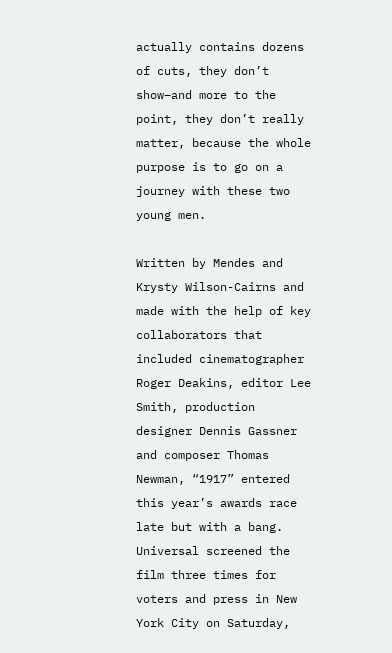actually contains dozens of cuts, they don’t show–and more to the point, they don’t really matter, because the whole purpose is to go on a journey with these two young men.

Written by Mendes and Krysty Wilson-Cairns and made with the help of key collaborators that included cinematographer Roger Deakins, editor Lee Smith, production designer Dennis Gassner and composer Thomas Newman, “1917” entered this year’s awards race late but with a bang. Universal screened the film three times for voters and press in New York City on Saturday,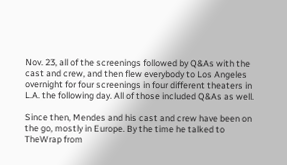Nov. 23, all of the screenings followed by Q&As with the cast and crew, and then flew everybody to Los Angeles overnight for four screenings in four different theaters in L.A. the following day. All of those included Q&As as well.

Since then, Mendes and his cast and crew have been on the go, mostly in Europe. By the time he talked to TheWrap from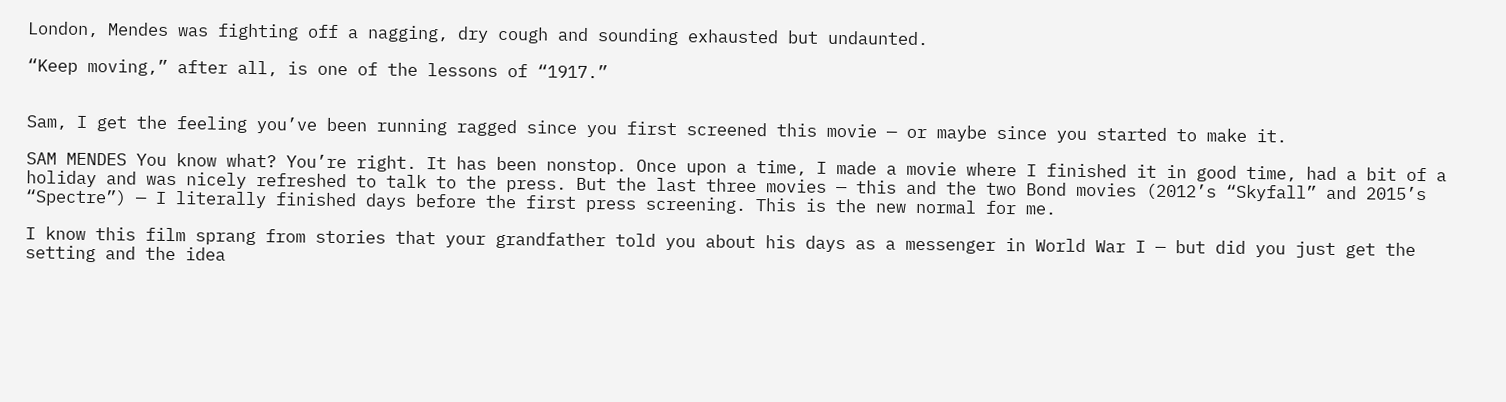London, Mendes was fighting off a nagging, dry cough and sounding exhausted but undaunted.

“Keep moving,” after all, is one of the lessons of “1917.”


Sam, I get the feeling you’ve been running ragged since you first screened this movie — or maybe since you started to make it.

SAM MENDES You know what? You’re right. It has been nonstop. Once upon a time, I made a movie where I finished it in good time, had a bit of a holiday and was nicely refreshed to talk to the press. But the last three movies — this and the two Bond movies (2012’s “Skyfall” and 2015’s “Spectre”) — I literally finished days before the first press screening. This is the new normal for me.

I know this film sprang from stories that your grandfather told you about his days as a messenger in World War I — but did you just get the setting and the idea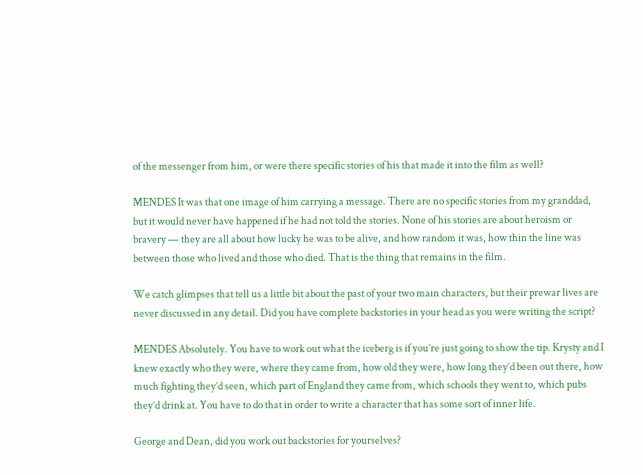of the messenger from him, or were there specific stories of his that made it into the film as well?

MENDES It was that one image of him carrying a message. There are no specific stories from my granddad, but it would never have happened if he had not told the stories. None of his stories are about heroism or bravery — they are all about how lucky he was to be alive, and how random it was, how thin the line was between those who lived and those who died. That is the thing that remains in the film.

We catch glimpses that tell us a little bit about the past of your two main characters, but their prewar lives are never discussed in any detail. Did you have complete backstories in your head as you were writing the script?

MENDES Absolutely. You have to work out what the iceberg is if you’re just going to show the tip. Krysty and I knew exactly who they were, where they came from, how old they were, how long they’d been out there, how much fighting they’d seen, which part of England they came from, which schools they went to, which pubs they’d drink at. You have to do that in order to write a character that has some sort of inner life.

George and Dean, did you work out backstories for yourselves?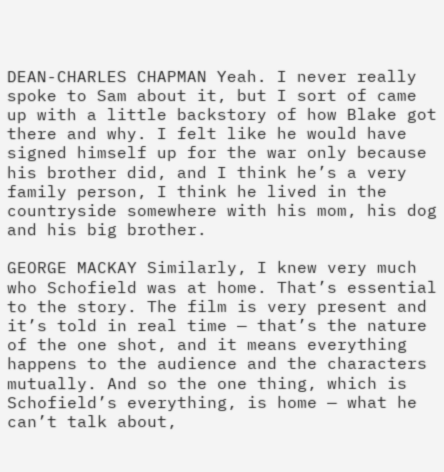DEAN-CHARLES CHAPMAN Yeah. I never really spoke to Sam about it, but I sort of came up with a little backstory of how Blake got there and why. I felt like he would have signed himself up for the war only because his brother did, and I think he’s a very family person, I think he lived in the countryside somewhere with his mom, his dog and his big brother.

GEORGE MACKAY Similarly, I knew very much who Schofield was at home. That’s essential to the story. The film is very present and it’s told in real time — that’s the nature of the one shot, and it means everything happens to the audience and the characters mutually. And so the one thing, which is Schofield’s everything, is home — what he can’t talk about,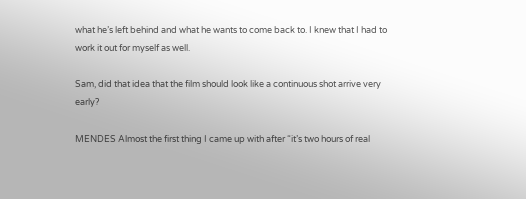what he’s left behind and what he wants to come back to. I knew that I had to work it out for myself as well.

Sam, did that idea that the film should look like a continuous shot arrive very early?

MENDES Almost the first thing I came up with after “it’s two hours of real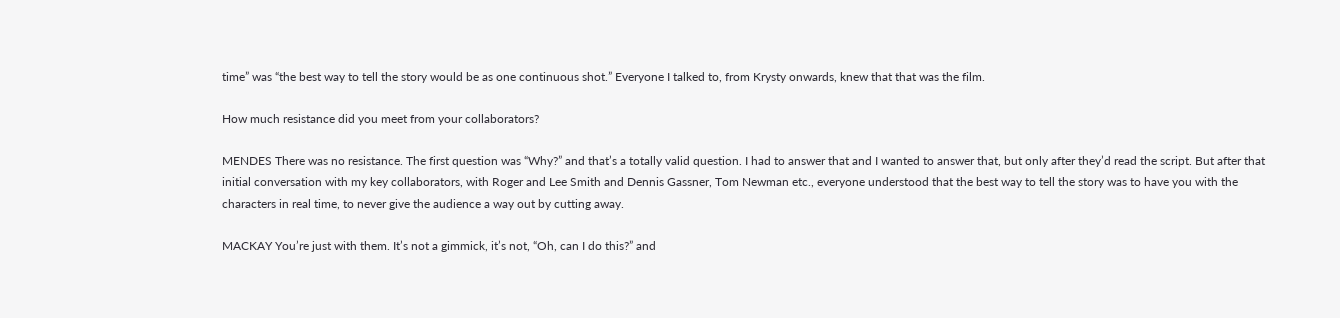time” was “the best way to tell the story would be as one continuous shot.” Everyone I talked to, from Krysty onwards, knew that that was the film.

How much resistance did you meet from your collaborators?

MENDES There was no resistance. The first question was “Why?” and that’s a totally valid question. I had to answer that and I wanted to answer that, but only after they’d read the script. But after that initial conversation with my key collaborators, with Roger and Lee Smith and Dennis Gassner, Tom Newman etc., everyone understood that the best way to tell the story was to have you with the characters in real time, to never give the audience a way out by cutting away.

MACKAY You’re just with them. It’s not a gimmick, it’s not, “Oh, can I do this?” and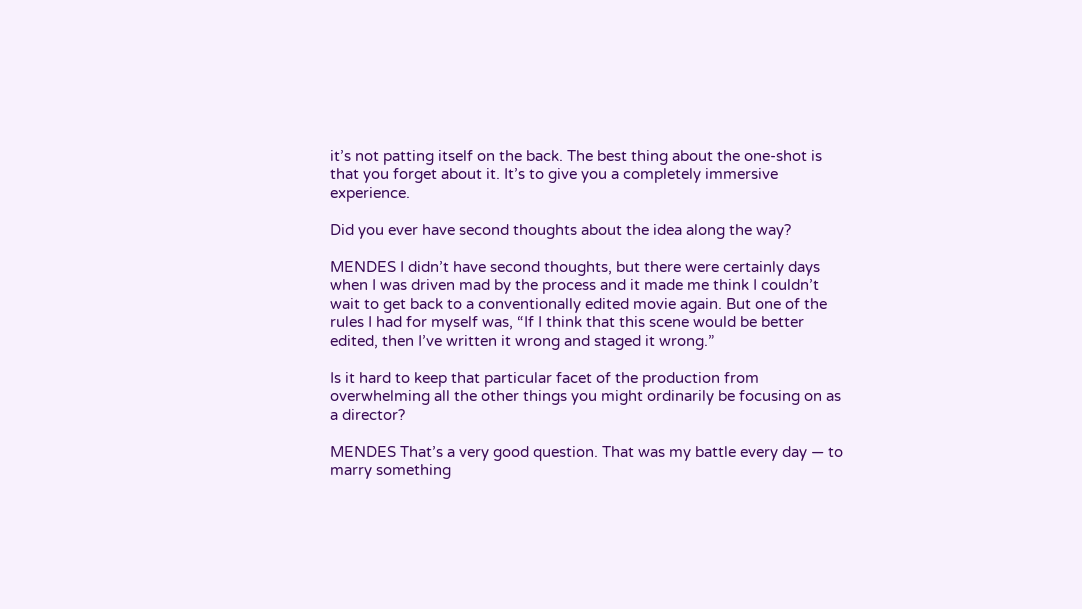it’s not patting itself on the back. The best thing about the one-shot is that you forget about it. It’s to give you a completely immersive experience.

Did you ever have second thoughts about the idea along the way?

MENDES I didn’t have second thoughts, but there were certainly days when I was driven mad by the process and it made me think I couldn’t wait to get back to a conventionally edited movie again. But one of the rules I had for myself was, “If I think that this scene would be better edited, then I’ve written it wrong and staged it wrong.”

Is it hard to keep that particular facet of the production from overwhelming all the other things you might ordinarily be focusing on as a director?

MENDES That’s a very good question. That was my battle every day — to marry something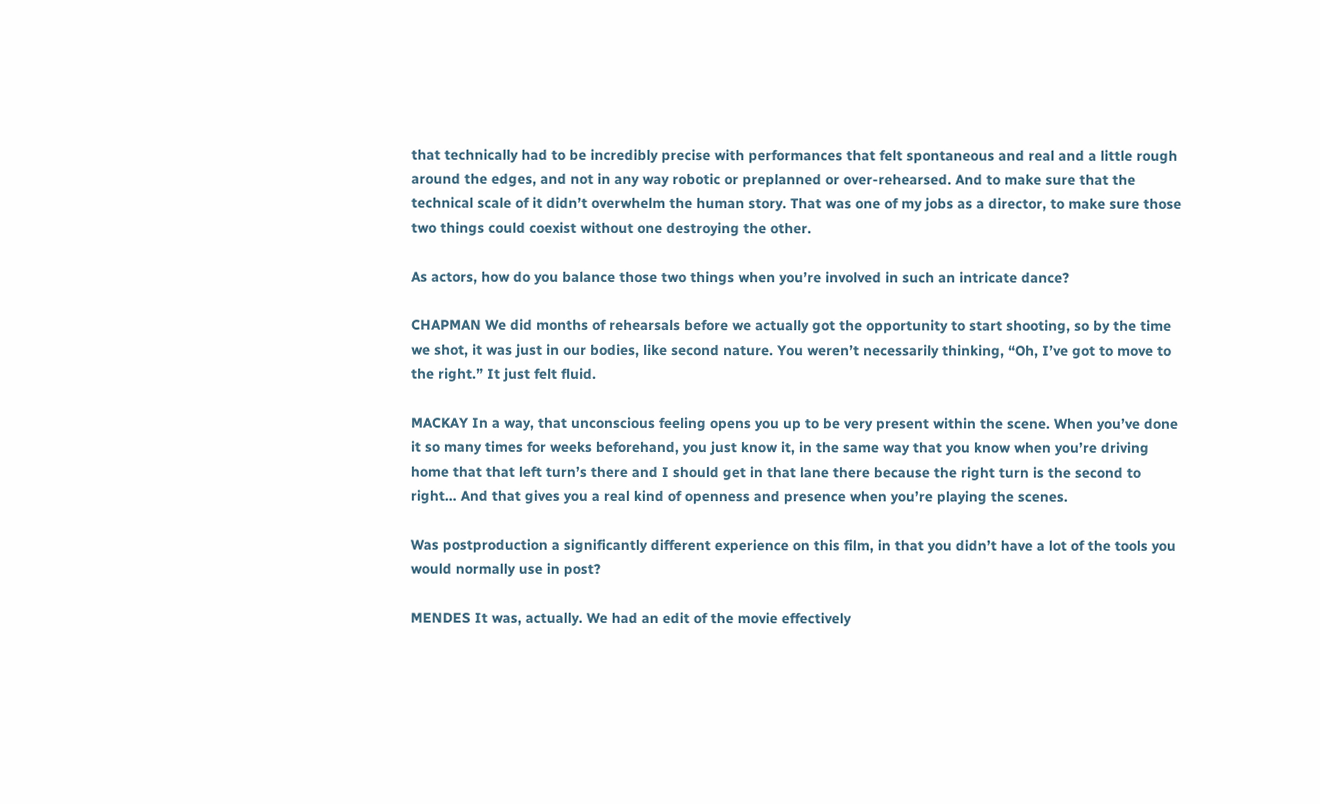that technically had to be incredibly precise with performances that felt spontaneous and real and a little rough around the edges, and not in any way robotic or preplanned or over-rehearsed. And to make sure that the technical scale of it didn’t overwhelm the human story. That was one of my jobs as a director, to make sure those two things could coexist without one destroying the other.

As actors, how do you balance those two things when you’re involved in such an intricate dance?

CHAPMAN We did months of rehearsals before we actually got the opportunity to start shooting, so by the time we shot, it was just in our bodies, like second nature. You weren’t necessarily thinking, “Oh, I’ve got to move to the right.” It just felt fluid.

MACKAY In a way, that unconscious feeling opens you up to be very present within the scene. When you’ve done it so many times for weeks beforehand, you just know it, in the same way that you know when you’re driving home that that left turn’s there and I should get in that lane there because the right turn is the second to right… And that gives you a real kind of openness and presence when you’re playing the scenes.

Was postproduction a significantly different experience on this film, in that you didn’t have a lot of the tools you would normally use in post?

MENDES It was, actually. We had an edit of the movie effectively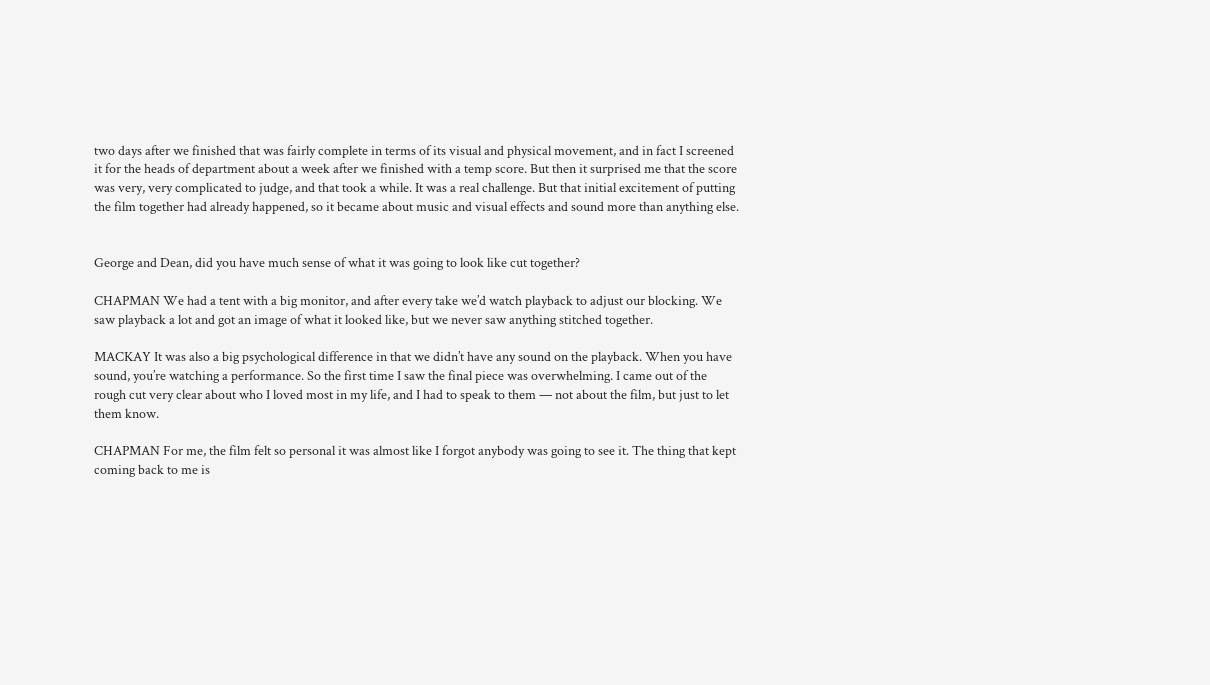two days after we finished that was fairly complete in terms of its visual and physical movement, and in fact I screened it for the heads of department about a week after we finished with a temp score. But then it surprised me that the score was very, very complicated to judge, and that took a while. It was a real challenge. But that initial excitement of putting the film together had already happened, so it became about music and visual effects and sound more than anything else.


George and Dean, did you have much sense of what it was going to look like cut together?

CHAPMAN We had a tent with a big monitor, and after every take we’d watch playback to adjust our blocking. We saw playback a lot and got an image of what it looked like, but we never saw anything stitched together.

MACKAY It was also a big psychological difference in that we didn’t have any sound on the playback. When you have sound, you’re watching a performance. So the first time I saw the final piece was overwhelming. I came out of the rough cut very clear about who I loved most in my life, and I had to speak to them — not about the film, but just to let them know.

CHAPMAN For me, the film felt so personal it was almost like I forgot anybody was going to see it. The thing that kept coming back to me is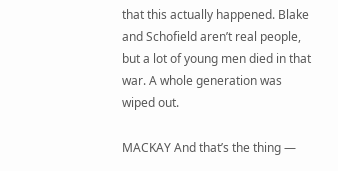that this actually happened. Blake and Schofield aren’t real people, but a lot of young men died in that war. A whole generation was wiped out.

MACKAY And that’s the thing —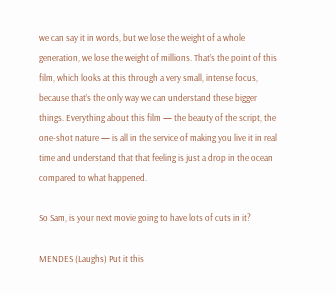we can say it in words, but we lose the weight of a whole generation, we lose the weight of millions. That’s the point of this film, which looks at this through a very small, intense focus, because that’s the only way we can understand these bigger things. Everything about this film — the beauty of the script, the one-shot nature — is all in the service of making you live it in real time and understand that that feeling is just a drop in the ocean compared to what happened.

So Sam, is your next movie going to have lots of cuts in it?

MENDES (Laughs) Put it this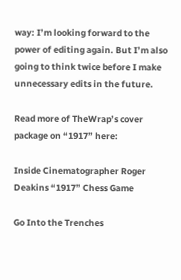way: I’m looking forward to the power of editing again. But I’m also going to think twice before I make unnecessary edits in the future.

Read more of TheWrap’s cover package on “1917” here:

Inside Cinematographer Roger Deakins “1917” Chess Game

Go Into the Trenches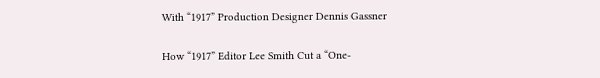With “1917” Production Designer Dennis Gassner

How “1917” Editor Lee Smith Cut a “One-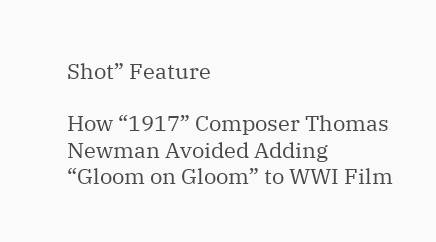Shot” Feature

How “1917” Composer Thomas Newman Avoided Adding “Gloom on Gloom” to WWI Film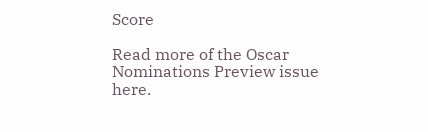Score

Read more of the Oscar Nominations Preview issue here.